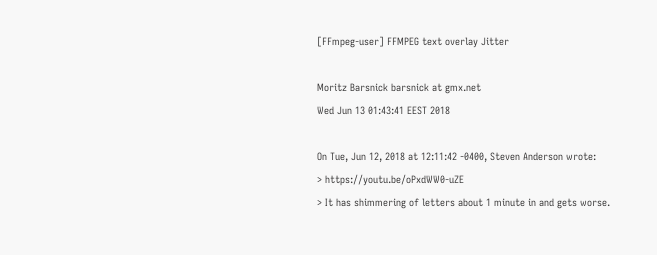[FFmpeg-user] FFMPEG text overlay Jitter

Moritz Barsnick barsnick at gmx.net
Wed Jun 13 01:43:41 EEST 2018

On Tue, Jun 12, 2018 at 12:11:42 -0400, Steven Anderson wrote:
> https://youtu.be/oPxdWW0-uZE
> It has shimmering of letters about 1 minute in and gets worse.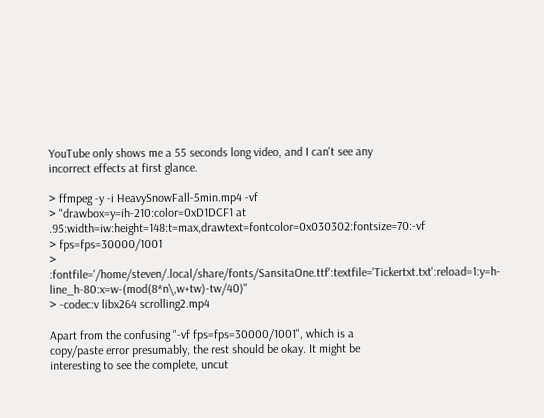YouTube only shows me a 55 seconds long video, and I can't see any
incorrect effects at first glance.

> ffmpeg -y -i HeavySnowFall-5min.mp4 -vf
> "drawbox=y=ih-210:color=0xD1DCF1 at .95:width=iw:height=148:t=max,drawtext=fontcolor=0x030302:fontsize=70:-vf
> fps=fps=30000/1001
> :fontfile='/home/steven/.local/share/fonts/SansitaOne.ttf':textfile='Tickertxt.txt':reload=1:y=h-line_h-80:x=w-(mod(8*n\,w+tw)-tw/40)"
> -codec:v libx264 scrolling2.mp4

Apart from the confusing "-vf fps=fps=30000/1001", which is a
copy/paste error presumably, the rest should be okay. It might be
interesting to see the complete, uncut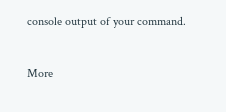console output of your command.


More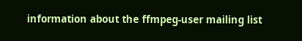information about the ffmpeg-user mailing list